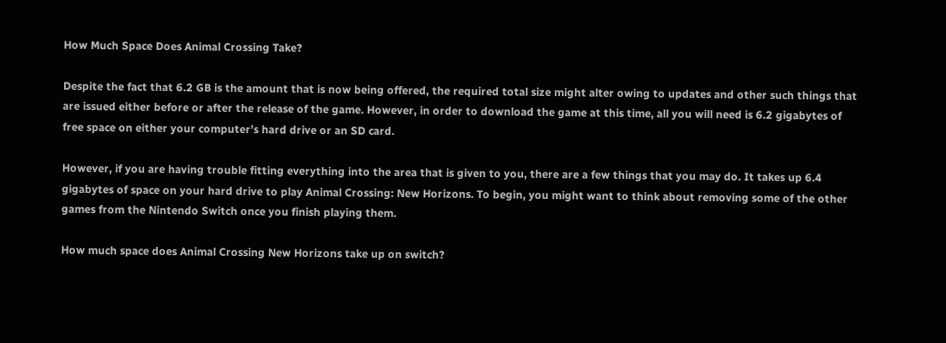How Much Space Does Animal Crossing Take?

Despite the fact that 6.2 GB is the amount that is now being offered, the required total size might alter owing to updates and other such things that are issued either before or after the release of the game. However, in order to download the game at this time, all you will need is 6.2 gigabytes of free space on either your computer’s hard drive or an SD card.

However, if you are having trouble fitting everything into the area that is given to you, there are a few things that you may do. It takes up 6.4 gigabytes of space on your hard drive to play Animal Crossing: New Horizons. To begin, you might want to think about removing some of the other games from the Nintendo Switch once you finish playing them.

How much space does Animal Crossing New Horizons take up on switch?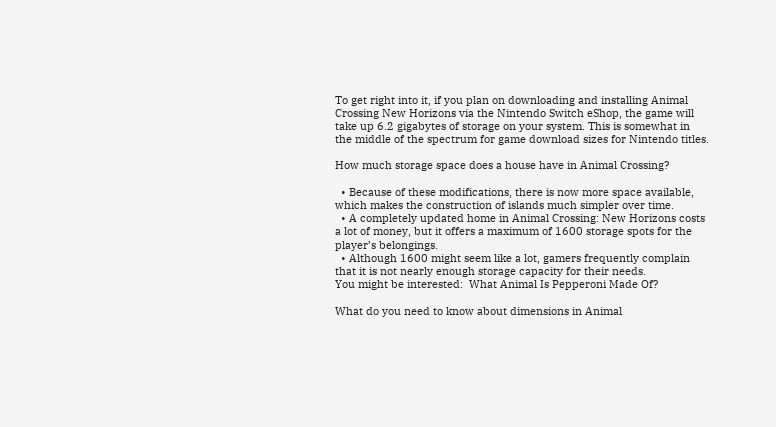To get right into it, if you plan on downloading and installing Animal Crossing New Horizons via the Nintendo Switch eShop, the game will take up 6.2 gigabytes of storage on your system. This is somewhat in the middle of the spectrum for game download sizes for Nintendo titles.

How much storage space does a house have in Animal Crossing?

  • Because of these modifications, there is now more space available, which makes the construction of islands much simpler over time.
  • A completely updated home in Animal Crossing: New Horizons costs a lot of money, but it offers a maximum of 1600 storage spots for the player’s belongings.
  • Although 1600 might seem like a lot, gamers frequently complain that it is not nearly enough storage capacity for their needs.
You might be interested:  What Animal Is Pepperoni Made Of?

What do you need to know about dimensions in Animal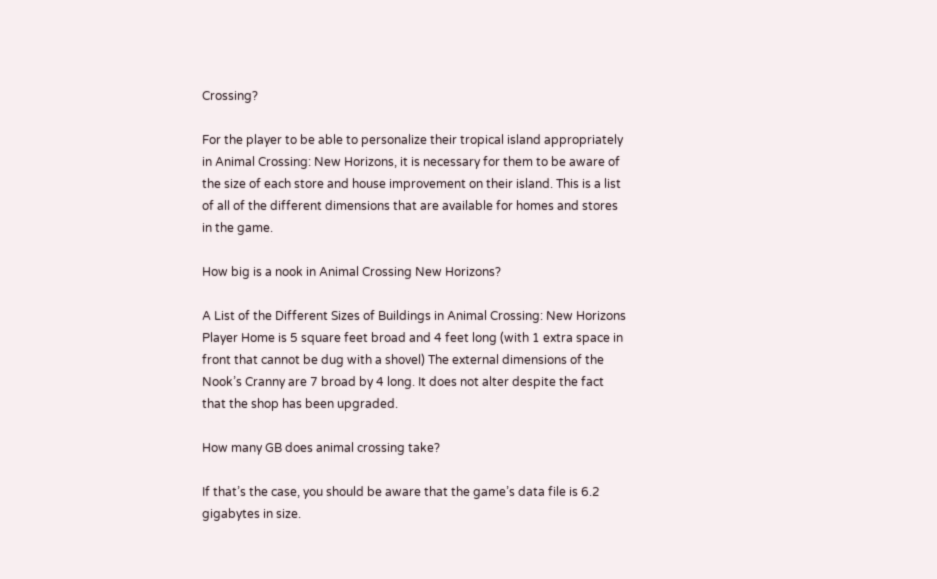Crossing?

For the player to be able to personalize their tropical island appropriately in Animal Crossing: New Horizons, it is necessary for them to be aware of the size of each store and house improvement on their island. This is a list of all of the different dimensions that are available for homes and stores in the game.

How big is a nook in Animal Crossing New Horizons?

A List of the Different Sizes of Buildings in Animal Crossing: New Horizons Player Home is 5 square feet broad and 4 feet long (with 1 extra space in front that cannot be dug with a shovel) The external dimensions of the Nook’s Cranny are 7 broad by 4 long. It does not alter despite the fact that the shop has been upgraded.

How many GB does animal crossing take?

If that’s the case, you should be aware that the game’s data file is 6.2 gigabytes in size.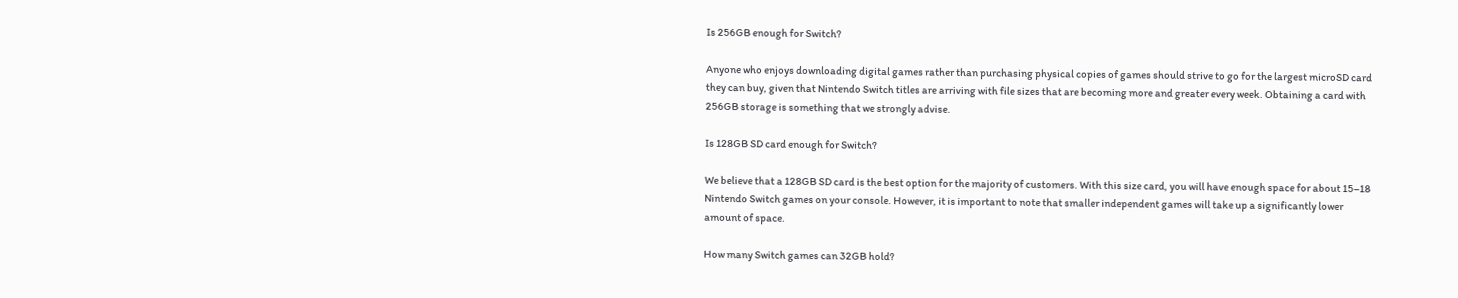Is 256GB enough for Switch?

Anyone who enjoys downloading digital games rather than purchasing physical copies of games should strive to go for the largest microSD card they can buy, given that Nintendo Switch titles are arriving with file sizes that are becoming more and greater every week. Obtaining a card with 256GB storage is something that we strongly advise.

Is 128GB SD card enough for Switch?

We believe that a 128GB SD card is the best option for the majority of customers. With this size card, you will have enough space for about 15–18 Nintendo Switch games on your console. However, it is important to note that smaller independent games will take up a significantly lower amount of space.

How many Switch games can 32GB hold?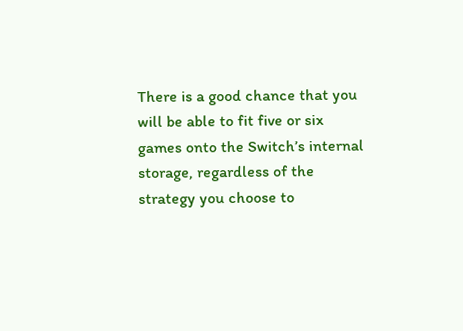There is a good chance that you will be able to fit five or six games onto the Switch’s internal storage, regardless of the strategy you choose to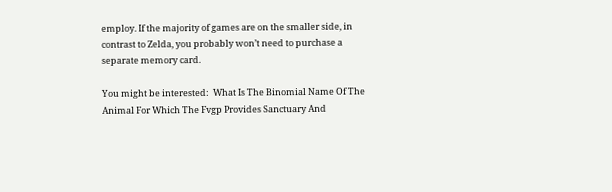employ. If the majority of games are on the smaller side, in contrast to Zelda, you probably won’t need to purchase a separate memory card.

You might be interested:  What Is The Binomial Name Of The Animal For Which The Fvgp Provides Sanctuary And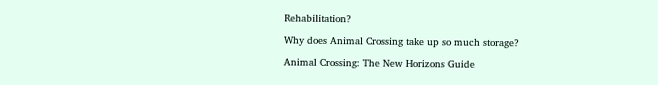Rehabilitation?

Why does Animal Crossing take up so much storage?

Animal Crossing: The New Horizons Guide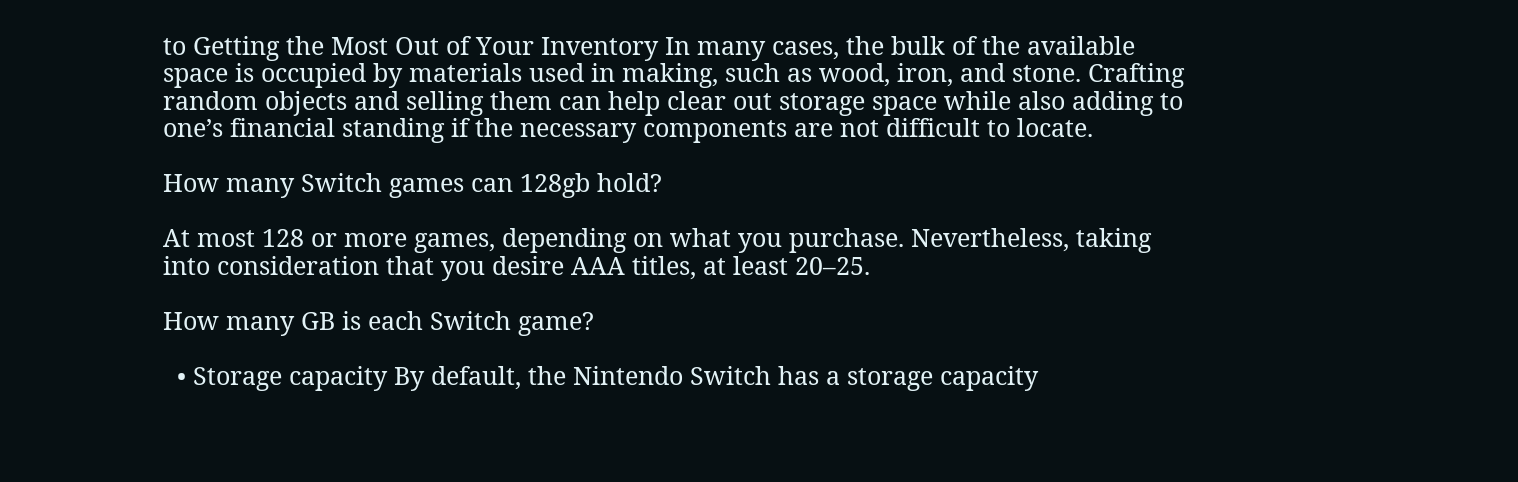to Getting the Most Out of Your Inventory In many cases, the bulk of the available space is occupied by materials used in making, such as wood, iron, and stone. Crafting random objects and selling them can help clear out storage space while also adding to one’s financial standing if the necessary components are not difficult to locate.

How many Switch games can 128gb hold?

At most 128 or more games, depending on what you purchase. Nevertheless, taking into consideration that you desire AAA titles, at least 20–25.

How many GB is each Switch game?

  • Storage capacity By default, the Nintendo Switch has a storage capacity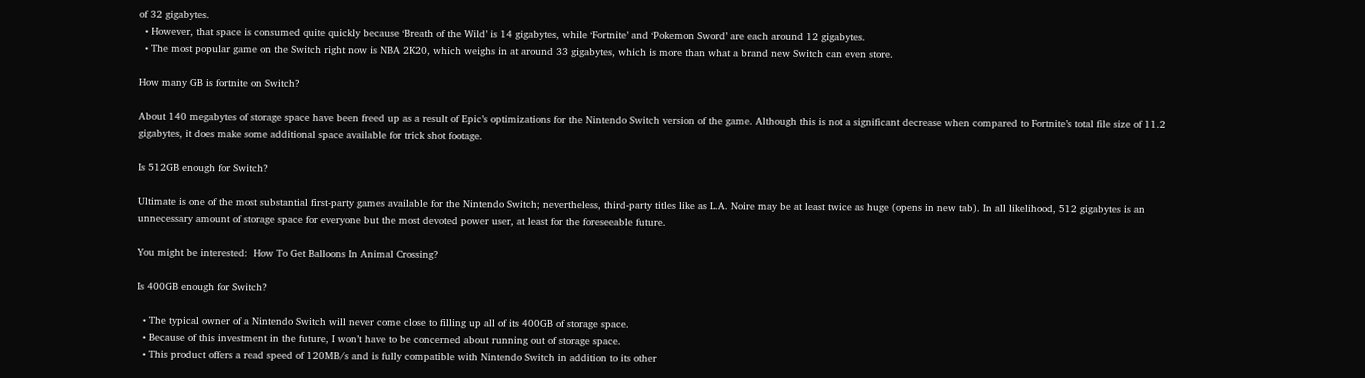of 32 gigabytes.
  • However, that space is consumed quite quickly because ‘Breath of the Wild’ is 14 gigabytes, while ‘Fortnite’ and ‘Pokemon Sword’ are each around 12 gigabytes.
  • The most popular game on the Switch right now is NBA 2K20, which weighs in at around 33 gigabytes, which is more than what a brand new Switch can even store.

How many GB is fortnite on Switch?

About 140 megabytes of storage space have been freed up as a result of Epic’s optimizations for the Nintendo Switch version of the game. Although this is not a significant decrease when compared to Fortnite’s total file size of 11.2 gigabytes, it does make some additional space available for trick shot footage.

Is 512GB enough for Switch?

Ultimate is one of the most substantial first-party games available for the Nintendo Switch; nevertheless, third-party titles like as L.A. Noire may be at least twice as huge (opens in new tab). In all likelihood, 512 gigabytes is an unnecessary amount of storage space for everyone but the most devoted power user, at least for the foreseeable future.

You might be interested:  How To Get Balloons In Animal Crossing?

Is 400GB enough for Switch?

  • The typical owner of a Nintendo Switch will never come close to filling up all of its 400GB of storage space.
  • Because of this investment in the future, I won’t have to be concerned about running out of storage space.
  • This product offers a read speed of 120MB/s and is fully compatible with Nintendo Switch in addition to its other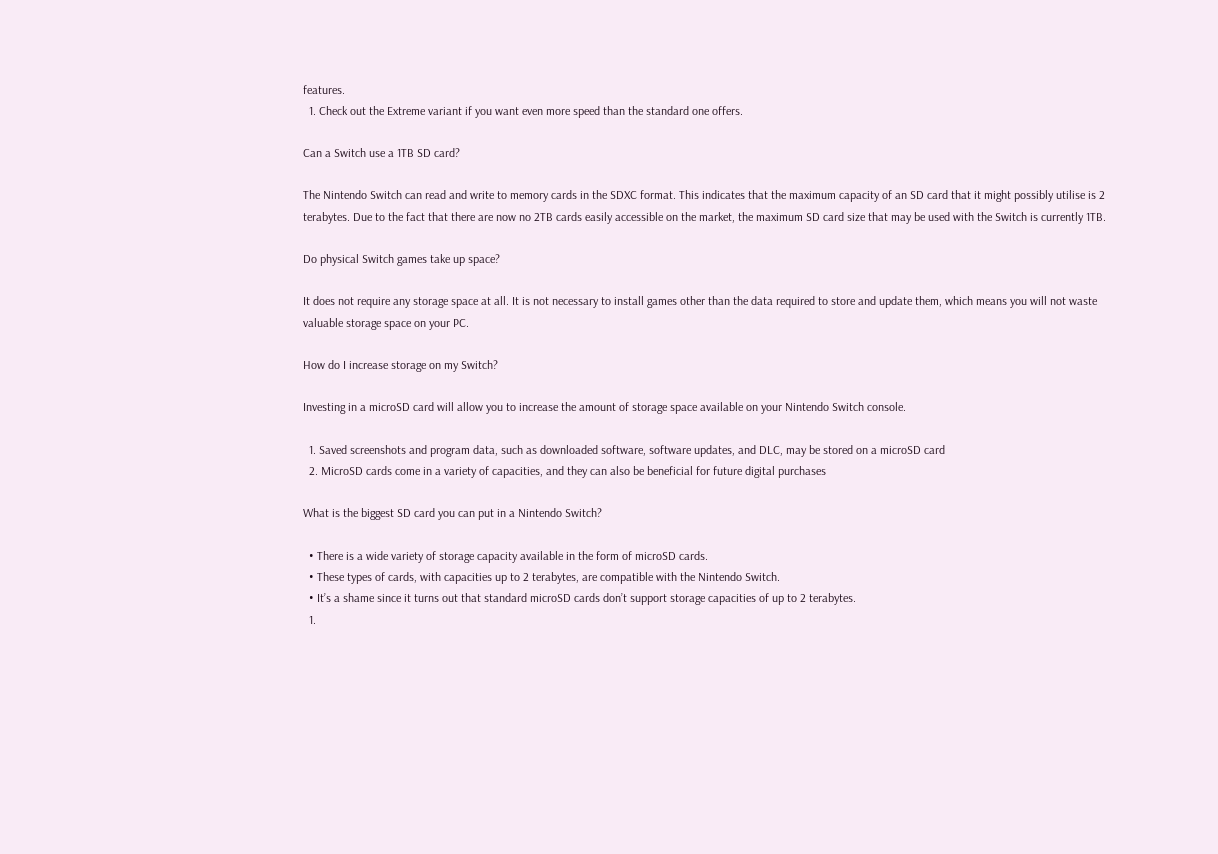features.
  1. Check out the Extreme variant if you want even more speed than the standard one offers.

Can a Switch use a 1TB SD card?

The Nintendo Switch can read and write to memory cards in the SDXC format. This indicates that the maximum capacity of an SD card that it might possibly utilise is 2 terabytes. Due to the fact that there are now no 2TB cards easily accessible on the market, the maximum SD card size that may be used with the Switch is currently 1TB.

Do physical Switch games take up space?

It does not require any storage space at all. It is not necessary to install games other than the data required to store and update them, which means you will not waste valuable storage space on your PC.

How do I increase storage on my Switch?

Investing in a microSD card will allow you to increase the amount of storage space available on your Nintendo Switch console.

  1. Saved screenshots and program data, such as downloaded software, software updates, and DLC, may be stored on a microSD card
  2. MicroSD cards come in a variety of capacities, and they can also be beneficial for future digital purchases

What is the biggest SD card you can put in a Nintendo Switch?

  • There is a wide variety of storage capacity available in the form of microSD cards.
  • These types of cards, with capacities up to 2 terabytes, are compatible with the Nintendo Switch.
  • It’s a shame since it turns out that standard microSD cards don’t support storage capacities of up to 2 terabytes.
  1.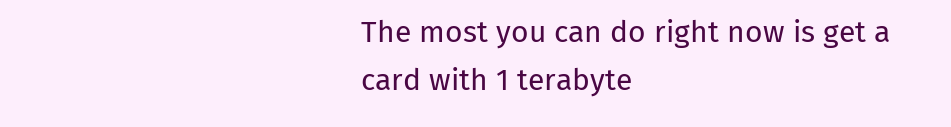The most you can do right now is get a card with 1 terabyte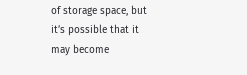of storage space, but it’s possible that it may become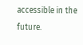accessible in the future.